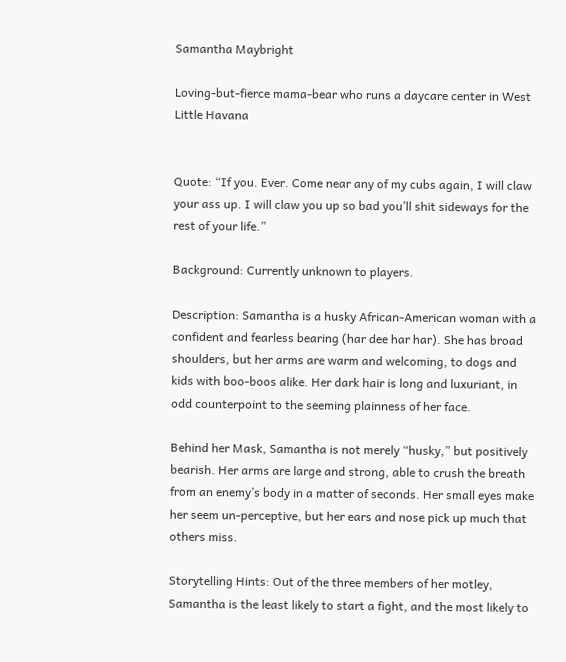Samantha Maybright

Loving-but-fierce mama-bear who runs a daycare center in West Little Havana


Quote: “If you. Ever. Come near any of my cubs again, I will claw your ass up. I will claw you up so bad you’ll shit sideways for the rest of your life.”

Background: Currently unknown to players.

Description: Samantha is a husky African-American woman with a confident and fearless bearing (har dee har har). She has broad shoulders, but her arms are warm and welcoming, to dogs and kids with boo-boos alike. Her dark hair is long and luxuriant, in odd counterpoint to the seeming plainness of her face.

Behind her Mask, Samantha is not merely “husky,” but positively bearish. Her arms are large and strong, able to crush the breath from an enemy’s body in a matter of seconds. Her small eyes make her seem un-perceptive, but her ears and nose pick up much that others miss.

Storytelling Hints: Out of the three members of her motley, Samantha is the least likely to start a fight, and the most likely to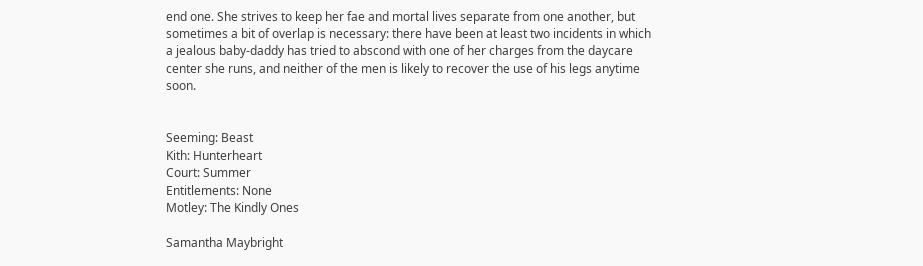end one. She strives to keep her fae and mortal lives separate from one another, but sometimes a bit of overlap is necessary: there have been at least two incidents in which a jealous baby-daddy has tried to abscond with one of her charges from the daycare center she runs, and neither of the men is likely to recover the use of his legs anytime soon.


Seeming: Beast
Kith: Hunterheart
Court: Summer
Entitlements: None
Motley: The Kindly Ones

Samantha Maybright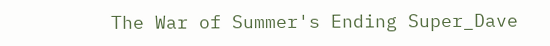The War of Summer's Ending Super_Dave